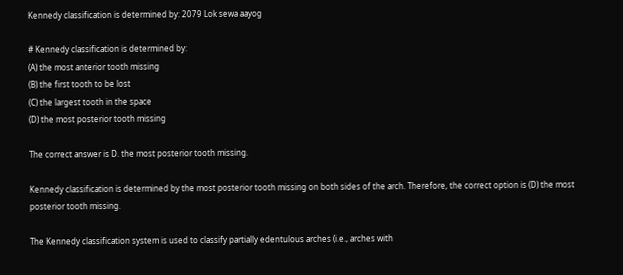Kennedy classification is determined by: 2079 Lok sewa aayog

# Kennedy classification is determined by:
(A) the most anterior tooth missing
(B) the first tooth to be lost
(C) the largest tooth in the space
(D) the most posterior tooth missing

The correct answer is D. the most posterior tooth missing.

Kennedy classification is determined by the most posterior tooth missing on both sides of the arch. Therefore, the correct option is (D) the most posterior tooth missing.

The Kennedy classification system is used to classify partially edentulous arches (i.e., arches with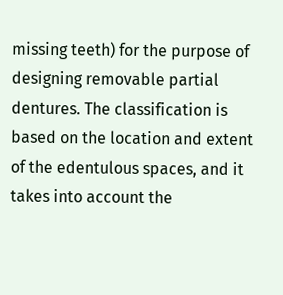missing teeth) for the purpose of designing removable partial dentures. The classification is based on the location and extent of the edentulous spaces, and it takes into account the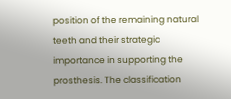position of the remaining natural teeth and their strategic importance in supporting the prosthesis. The classification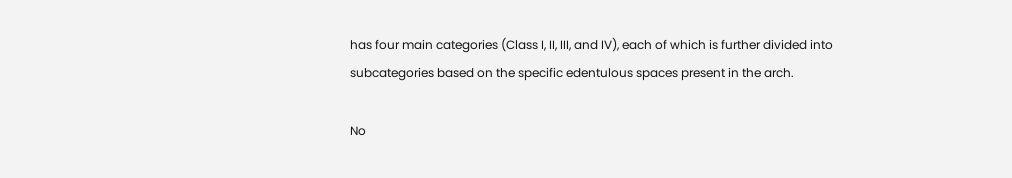has four main categories (Class I, II, III, and IV), each of which is further divided into subcategories based on the specific edentulous spaces present in the arch.

No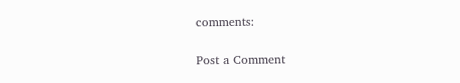comments:

Post a Comment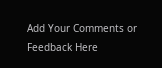Add Your Comments or Feedback Here